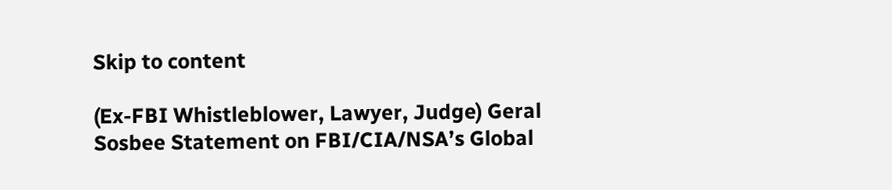Skip to content

(Ex-FBI Whistleblower, Lawyer, Judge) Geral Sosbee Statement on FBI/CIA/NSA’s Global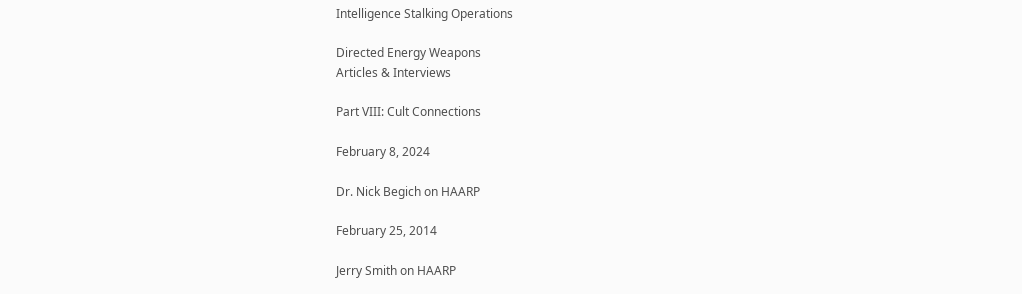Intelligence Stalking Operations

Directed Energy Weapons
Articles & Interviews

Part VIII: Cult Connections

February 8, 2024

Dr. Nick Begich on HAARP

February 25, 2014

Jerry Smith on HAARP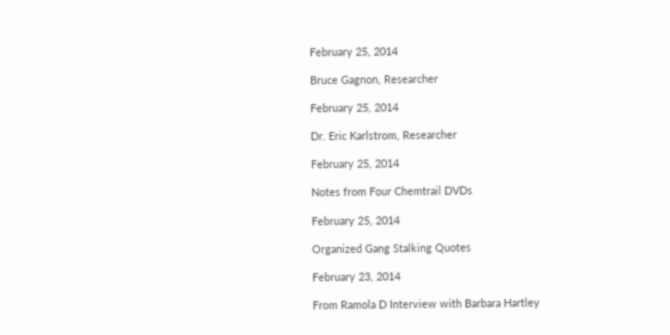February 25, 2014

Bruce Gagnon, Researcher

February 25, 2014

Dr. Eric Karlstrom, Researcher

February 25, 2014

Notes from Four Chemtrail DVDs

February 25, 2014

Organized Gang Stalking Quotes

February 23, 2014

From Ramola D Interview with Barbara Hartley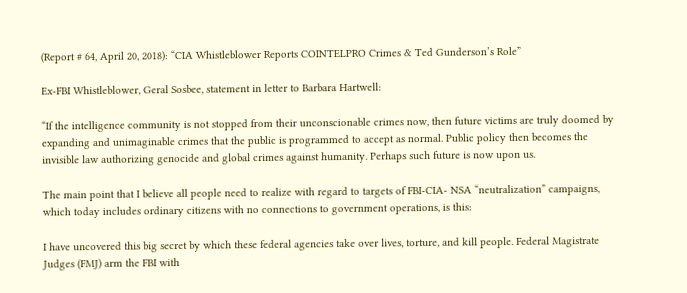(Report # 64, April 20, 2018): “CIA Whistleblower Reports COINTELPRO Crimes & Ted Gunderson’s Role”

Ex-FBI Whistleblower, Geral Sosbee, statement in letter to Barbara Hartwell:

“If the intelligence community is not stopped from their unconscionable crimes now, then future victims are truly doomed by expanding and unimaginable crimes that the public is programmed to accept as normal. Public policy then becomes the invisible law authorizing genocide and global crimes against humanity. Perhaps such future is now upon us.

The main point that I believe all people need to realize with regard to targets of FBI-CIA- NSA “neutralization” campaigns, which today includes ordinary citizens with no connections to government operations, is this:

I have uncovered this big secret by which these federal agencies take over lives, torture, and kill people. Federal Magistrate Judges (FMJ) arm the FBI with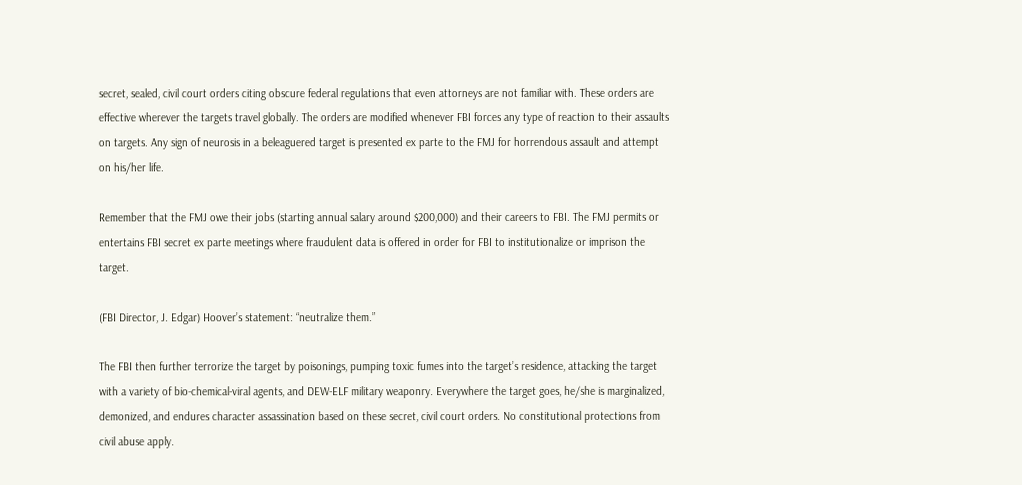secret, sealed, civil court orders citing obscure federal regulations that even attorneys are not familiar with. These orders are effective wherever the targets travel globally. The orders are modified whenever FBI forces any type of reaction to their assaults on targets. Any sign of neurosis in a beleaguered target is presented ex parte to the FMJ for horrendous assault and attempt on his/her life.

Remember that the FMJ owe their jobs (starting annual salary around $200,000) and their careers to FBI. The FMJ permits or entertains FBI secret ex parte meetings where fraudulent data is offered in order for FBI to institutionalize or imprison the target.

(FBI Director, J. Edgar) Hoover’s statement: “neutralize them.”

The FBI then further terrorize the target by poisonings, pumping toxic fumes into the target’s residence, attacking the target with a variety of bio-chemical-viral agents, and DEW-ELF military weaponry. Everywhere the target goes, he/she is marginalized, demonized, and endures character assassination based on these secret, civil court orders. No constitutional protections from civil abuse apply.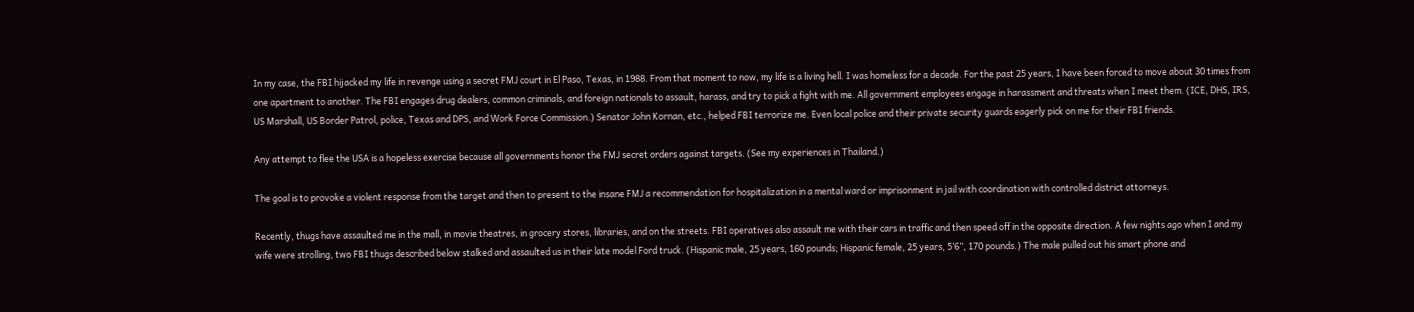In my case, the FBI hijacked my life in revenge using a secret FMJ court in El Paso, Texas, in 1988. From that moment to now, my life is a living hell. I was homeless for a decade. For the past 25 years, I have been forced to move about 30 times from one apartment to another. The FBI engages drug dealers, common criminals, and foreign nationals to assault, harass, and try to pick a fight with me. All government employees engage in harassment and threats when I meet them. (ICE, DHS, IRS, US Marshall, US Border Patrol, police, Texas and DPS, and Work Force Commission.) Senator John Kornan, etc., helped FBI terrorize me. Even local police and their private security guards eagerly pick on me for their FBI friends.

Any attempt to flee the USA is a hopeless exercise because all governments honor the FMJ secret orders against targets. (See my experiences in Thailand.)

The goal is to provoke a violent response from the target and then to present to the insane FMJ a recommendation for hospitalization in a mental ward or imprisonment in jail with coordination with controlled district attorneys.

Recently, thugs have assaulted me in the mall, in movie theatres, in grocery stores, libraries, and on the streets. FBI operatives also assault me with their cars in traffic and then speed off in the opposite direction. A few nights ago when I and my wife were strolling, two FBI thugs described below stalked and assaulted us in their late model Ford truck. (Hispanic male, 25 years, 160 pounds; Hispanic female, 25 years, 5’6”, 170 pounds.) The male pulled out his smart phone and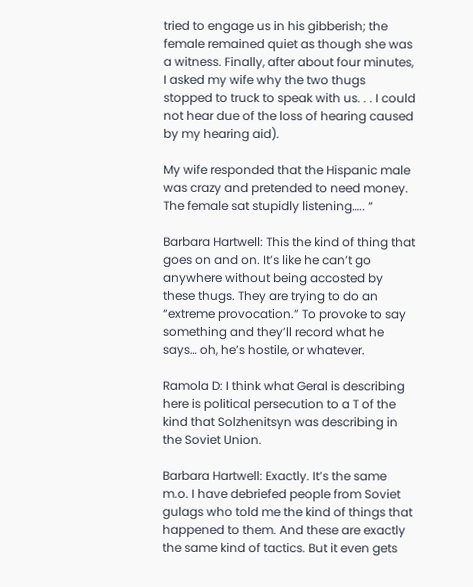tried to engage us in his gibberish; the female remained quiet as though she was a witness. Finally, after about four minutes, I asked my wife why the two thugs stopped to truck to speak with us. . . I could not hear due of the loss of hearing caused by my hearing aid).

My wife responded that the Hispanic male was crazy and pretended to need money. The female sat stupidly listening….. “

Barbara Hartwell: This the kind of thing that goes on and on. It’s like he can’t go anywhere without being accosted by these thugs. They are trying to do an “extreme provocation.” To provoke to say something and they’ll record what he says… oh, he’s hostile, or whatever.

Ramola D: I think what Geral is describing here is political persecution to a T of the kind that Solzhenitsyn was describing in the Soviet Union.

Barbara Hartwell: Exactly. It’s the same m.o. I have debriefed people from Soviet gulags who told me the kind of things that happened to them. And these are exactly the same kind of tactics. But it even gets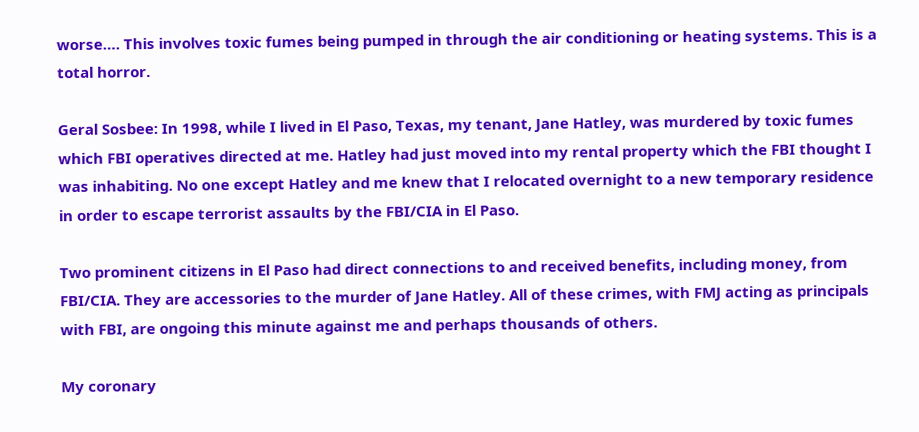worse…. This involves toxic fumes being pumped in through the air conditioning or heating systems. This is a total horror.

Geral Sosbee: In 1998, while I lived in El Paso, Texas, my tenant, Jane Hatley, was murdered by toxic fumes which FBI operatives directed at me. Hatley had just moved into my rental property which the FBI thought I was inhabiting. No one except Hatley and me knew that I relocated overnight to a new temporary residence in order to escape terrorist assaults by the FBI/CIA in El Paso.

Two prominent citizens in El Paso had direct connections to and received benefits, including money, from FBI/CIA. They are accessories to the murder of Jane Hatley. All of these crimes, with FMJ acting as principals with FBI, are ongoing this minute against me and perhaps thousands of others.

My coronary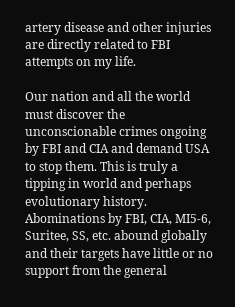artery disease and other injuries are directly related to FBI attempts on my life.

Our nation and all the world must discover the unconscionable crimes ongoing by FBI and CIA and demand USA to stop them. This is truly a tipping in world and perhaps evolutionary history. Abominations by FBI, CIA, MI5-6, Suritee, SS, etc. abound globally and their targets have little or no support from the general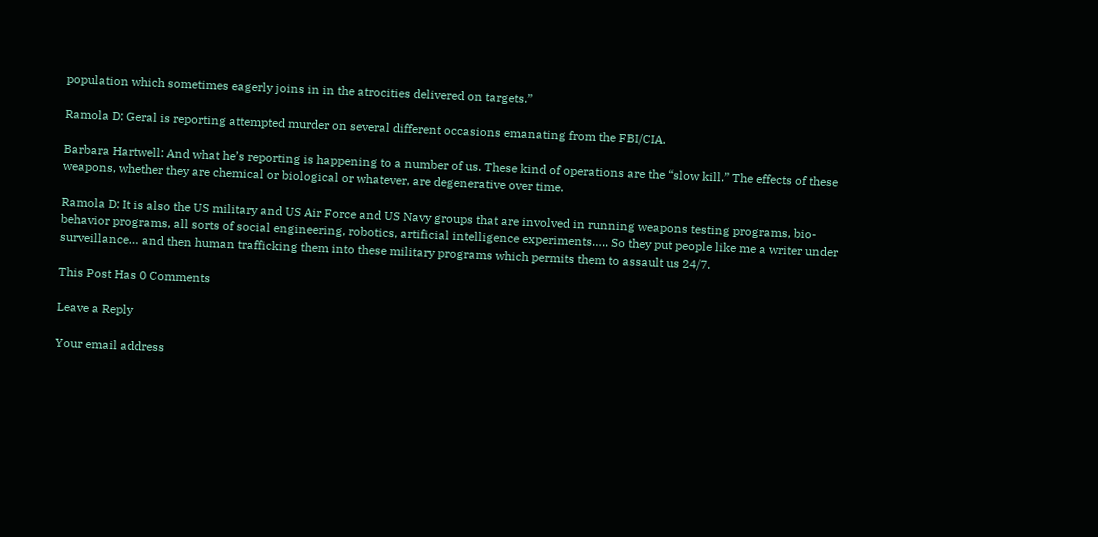population which sometimes eagerly joins in in the atrocities delivered on targets.”

Ramola D: Geral is reporting attempted murder on several different occasions emanating from the FBI/CIA.

Barbara Hartwell: And what he’s reporting is happening to a number of us. These kind of operations are the “slow kill.” The effects of these weapons, whether they are chemical or biological or whatever, are degenerative over time.

Ramola D: It is also the US military and US Air Force and US Navy groups that are involved in running weapons testing programs, bio-behavior programs, all sorts of social engineering, robotics, artificial intelligence experiments….. So they put people like me a writer under surveillance… and then human trafficking them into these military programs which permits them to assault us 24/7.

This Post Has 0 Comments

Leave a Reply

Your email address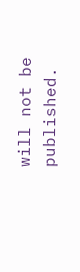will not be published.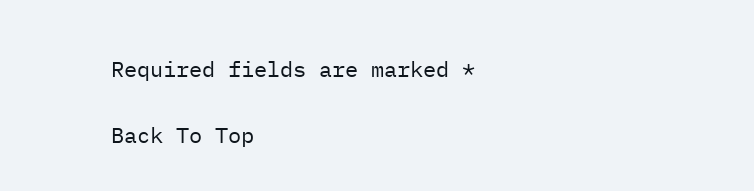Required fields are marked *

Back To Top